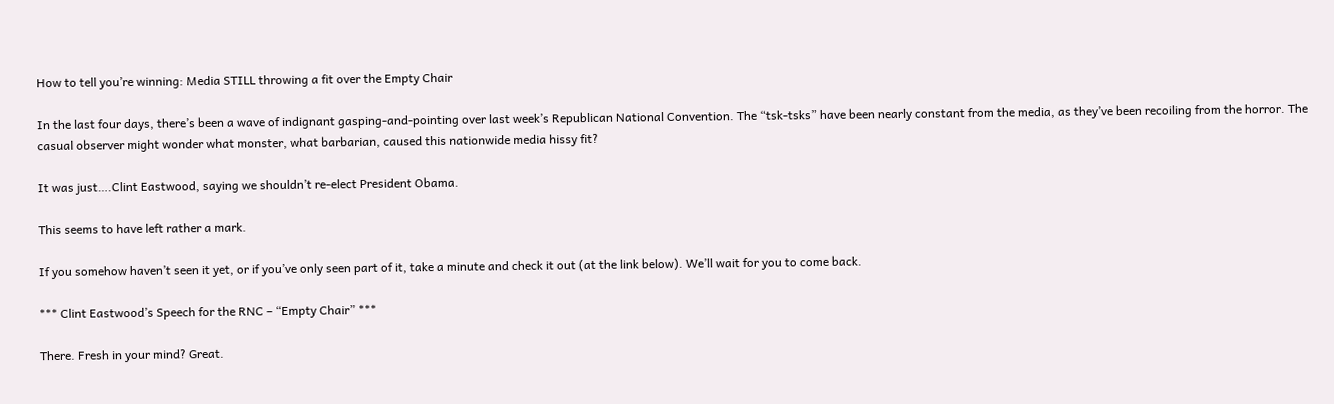How to tell you’re winning: Media STILL throwing a fit over the Empty Chair

In the last four days, there’s been a wave of indignant gasping-and-pointing over last week’s Republican National Convention. The “tsk-tsks” have been nearly constant from the media, as they’ve been recoiling from the horror. The casual observer might wonder what monster, what barbarian, caused this nationwide media hissy fit?

It was just….Clint Eastwood, saying we shouldn’t re-elect President Obama.

This seems to have left rather a mark.

If you somehow haven’t seen it yet, or if you’ve only seen part of it, take a minute and check it out (at the link below). We’ll wait for you to come back.

*** Clint Eastwood’s Speech for the RNC – “Empty Chair” ***

There. Fresh in your mind? Great.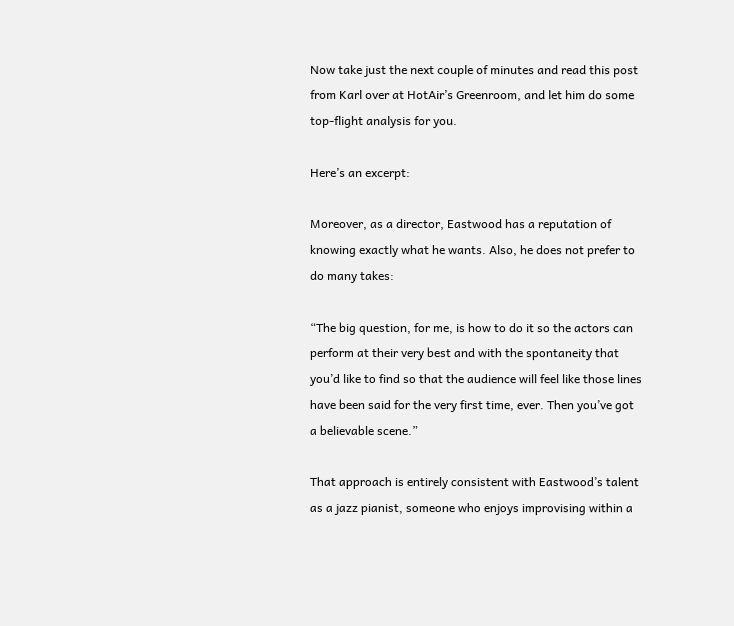Now take just the next couple of minutes and read this post from Karl over at HotAir’s Greenroom, and let him do some top-flight analysis for you.

Here’s an excerpt:

Moreover, as a director, Eastwood has a reputation of knowing exactly what he wants. Also, he does not prefer to do many takes:

“The big question, for me, is how to do it so the actors can perform at their very best and with the spontaneity that you’d like to find so that the audience will feel like those lines have been said for the very first time, ever. Then you’ve got a believable scene.”

That approach is entirely consistent with Eastwood’s talent as a jazz pianist, someone who enjoys improvising within a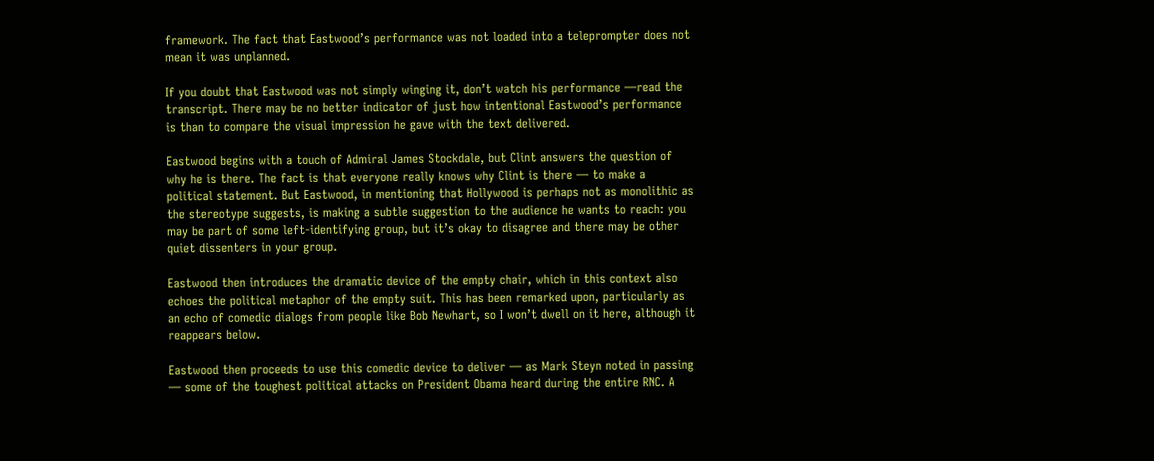framework. The fact that Eastwood’s performance was not loaded into a teleprompter does not mean it was unplanned.

If you doubt that Eastwood was not simply winging it, don’t watch his performance —read the transcript. There may be no better indicator of just how intentional Eastwood’s performance is than to compare the visual impression he gave with the text delivered.

Eastwood begins with a touch of Admiral James Stockdale, but Clint answers the question of why he is there. The fact is that everyone really knows why Clint is there — to make a political statement. But Eastwood, in mentioning that Hollywood is perhaps not as monolithic as the stereotype suggests, is making a subtle suggestion to the audience he wants to reach: you may be part of some left-identifying group, but it’s okay to disagree and there may be other quiet dissenters in your group.

Eastwood then introduces the dramatic device of the empty chair, which in this context also echoes the political metaphor of the empty suit. This has been remarked upon, particularly as an echo of comedic dialogs from people like Bob Newhart, so I won’t dwell on it here, although it reappears below.

Eastwood then proceeds to use this comedic device to deliver — as Mark Steyn noted in passing — some of the toughest political attacks on President Obama heard during the entire RNC. A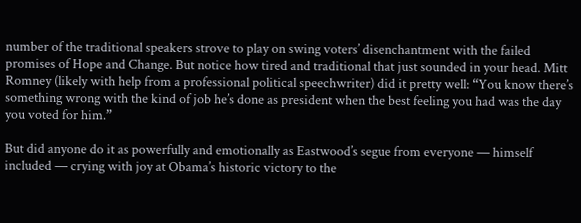number of the traditional speakers strove to play on swing voters’ disenchantment with the failed promises of Hope and Change. But notice how tired and traditional that just sounded in your head. Mitt Romney (likely with help from a professional political speechwriter) did it pretty well: “You know there’s something wrong with the kind of job he’s done as president when the best feeling you had was the day you voted for him.”

But did anyone do it as powerfully and emotionally as Eastwood’s segue from everyone — himself included — crying with joy at Obama’s historic victory to the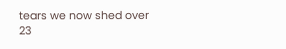tears we now shed over 23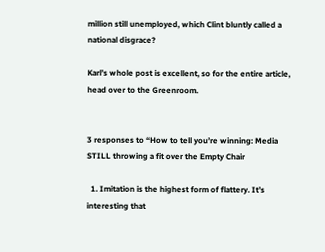million still unemployed, which Clint bluntly called a national disgrace?

Karl’s whole post is excellent, so for the entire article, head over to the Greenroom.


3 responses to “How to tell you’re winning: Media STILL throwing a fit over the Empty Chair

  1. Imitation is the highest form of flattery. It’s interesting that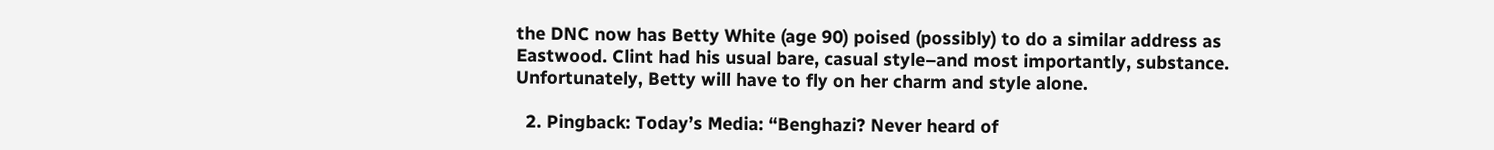the DNC now has Betty White (age 90) poised (possibly) to do a similar address as Eastwood. Clint had his usual bare, casual style–and most importantly, substance. Unfortunately, Betty will have to fly on her charm and style alone.

  2. Pingback: Today’s Media: “Benghazi? Never heard of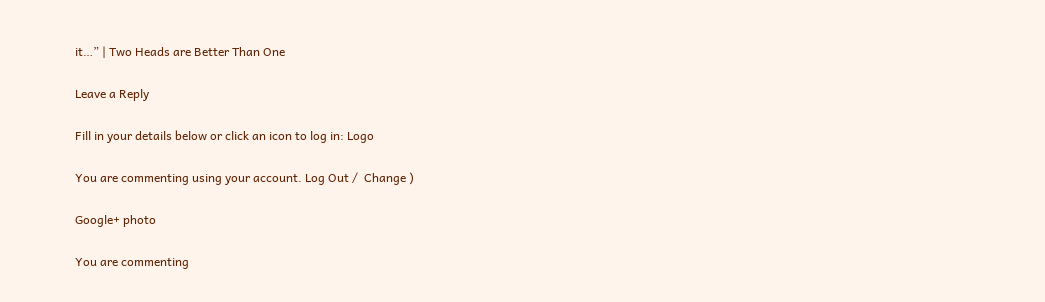it…” | Two Heads are Better Than One

Leave a Reply

Fill in your details below or click an icon to log in: Logo

You are commenting using your account. Log Out /  Change )

Google+ photo

You are commenting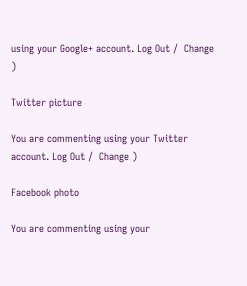using your Google+ account. Log Out /  Change )

Twitter picture

You are commenting using your Twitter account. Log Out /  Change )

Facebook photo

You are commenting using your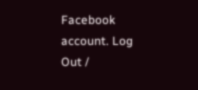Facebook account. Log Out /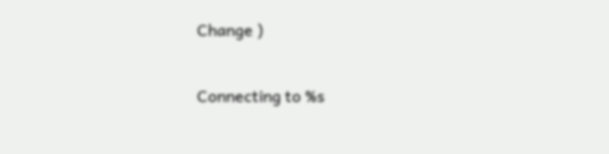Change )


Connecting to %s